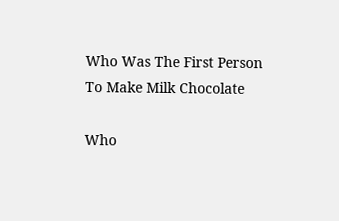Who Was The First Person To Make Milk Chocolate

Who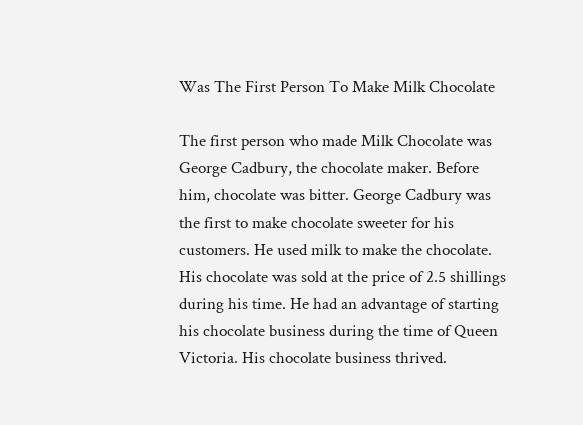Was The First Person To Make Milk Chocolate

The first person who made Milk Chocolate was George Cadbury, the chocolate maker. Before him, chocolate was bitter. George Cadbury was the first to make chocolate sweeter for his customers. He used milk to make the chocolate. His chocolate was sold at the price of 2.5 shillings during his time. He had an advantage of starting his chocolate business during the time of Queen Victoria. His chocolate business thrived.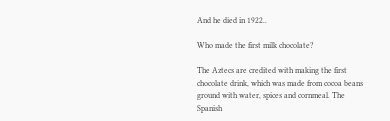And he died in 1922..

Who made the first milk chocolate?

The Aztecs are credited with making the first chocolate drink, which was made from cocoa beans ground with water, spices and cornmeal. The Spanish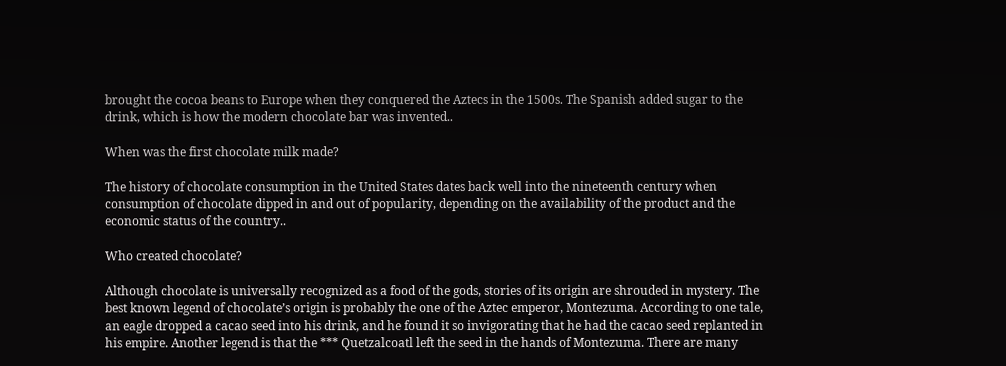brought the cocoa beans to Europe when they conquered the Aztecs in the 1500s. The Spanish added sugar to the drink, which is how the modern chocolate bar was invented..

When was the first chocolate milk made?

The history of chocolate consumption in the United States dates back well into the nineteenth century when consumption of chocolate dipped in and out of popularity, depending on the availability of the product and the economic status of the country..

Who created chocolate?

Although chocolate is universally recognized as a food of the gods, stories of its origin are shrouded in mystery. The best known legend of chocolate’s origin is probably the one of the Aztec emperor, Montezuma. According to one tale, an eagle dropped a cacao seed into his drink, and he found it so invigorating that he had the cacao seed replanted in his empire. Another legend is that the *** Quetzalcoatl left the seed in the hands of Montezuma. There are many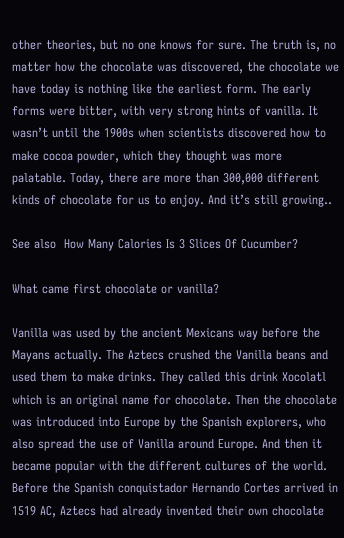other theories, but no one knows for sure. The truth is, no matter how the chocolate was discovered, the chocolate we have today is nothing like the earliest form. The early forms were bitter, with very strong hints of vanilla. It wasn’t until the 1900s when scientists discovered how to make cocoa powder, which they thought was more palatable. Today, there are more than 300,000 different kinds of chocolate for us to enjoy. And it’s still growing..

See also  How Many Calories Is 3 Slices Of Cucumber?

What came first chocolate or vanilla?

Vanilla was used by the ancient Mexicans way before the Mayans actually. The Aztecs crushed the Vanilla beans and used them to make drinks. They called this drink Xocolatl which is an original name for chocolate. Then the chocolate was introduced into Europe by the Spanish explorers, who also spread the use of Vanilla around Europe. And then it became popular with the different cultures of the world. Before the Spanish conquistador Hernando Cortes arrived in 1519 AC, Aztecs had already invented their own chocolate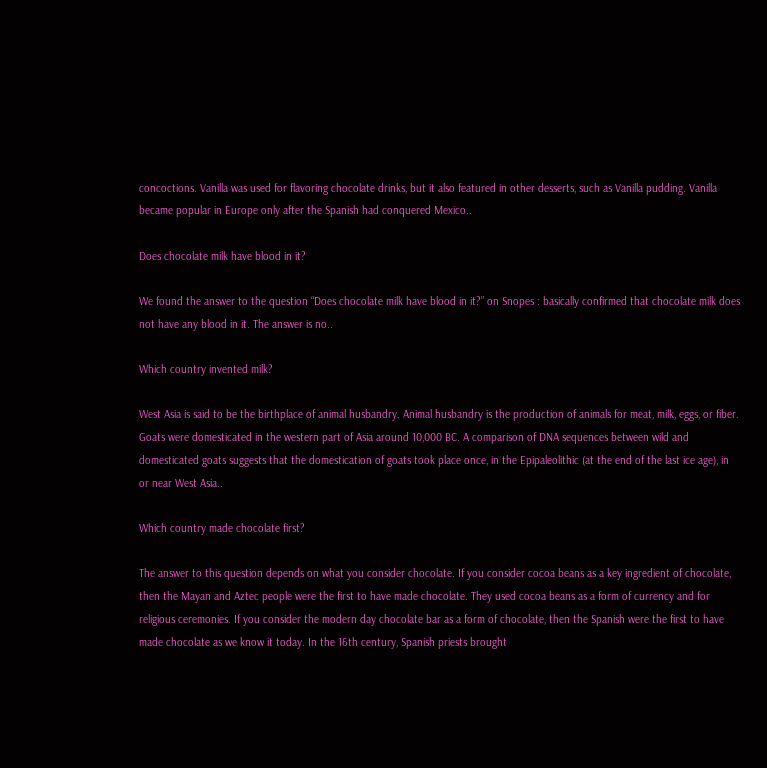concoctions. Vanilla was used for flavoring chocolate drinks, but it also featured in other desserts, such as Vanilla pudding. Vanilla became popular in Europe only after the Spanish had conquered Mexico..

Does chocolate milk have blood in it?

We found the answer to the question “Does chocolate milk have blood in it?” on Snopes : basically confirmed that chocolate milk does not have any blood in it. The answer is no..

Which country invented milk?

West Asia is said to be the birthplace of animal husbandry. Animal husbandry is the production of animals for meat, milk, eggs, or fiber. Goats were domesticated in the western part of Asia around 10,000 BC. A comparison of DNA sequences between wild and domesticated goats suggests that the domestication of goats took place once, in the Epipaleolithic (at the end of the last ice age), in or near West Asia..

Which country made chocolate first?

The answer to this question depends on what you consider chocolate. If you consider cocoa beans as a key ingredient of chocolate, then the Mayan and Aztec people were the first to have made chocolate. They used cocoa beans as a form of currency and for religious ceremonies. If you consider the modern day chocolate bar as a form of chocolate, then the Spanish were the first to have made chocolate as we know it today. In the 16th century, Spanish priests brought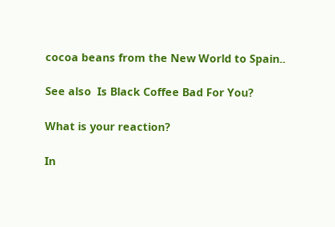cocoa beans from the New World to Spain..

See also  Is Black Coffee Bad For You?

What is your reaction?

In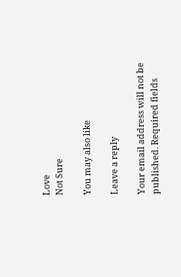Love
Not Sure

You may also like

Leave a reply

Your email address will not be published. Required fields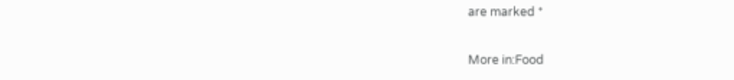are marked *

More in:Food